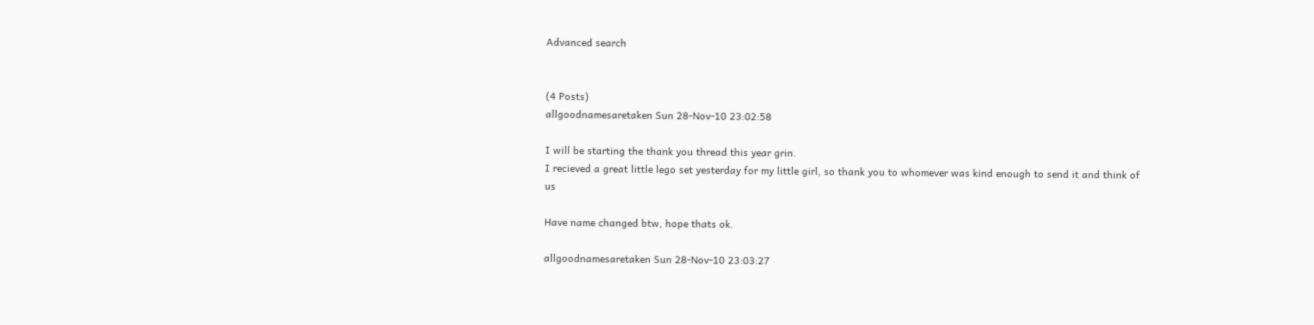Advanced search


(4 Posts)
allgoodnamesaretaken Sun 28-Nov-10 23:02:58

I will be starting the thank you thread this year grin.
I recieved a great little lego set yesterday for my little girl, so thank you to whomever was kind enough to send it and think of us

Have name changed btw, hope thats ok.

allgoodnamesaretaken Sun 28-Nov-10 23:03:27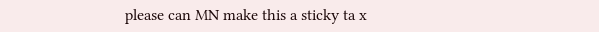please can MN make this a sticky ta x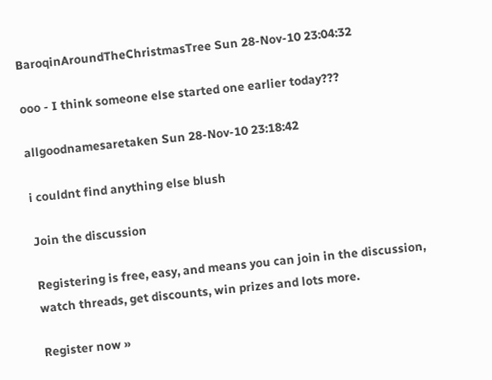BaroqinAroundTheChristmasTree Sun 28-Nov-10 23:04:32

ooo - I think someone else started one earlier today???

allgoodnamesaretaken Sun 28-Nov-10 23:18:42

i couldnt find anything else blush

Join the discussion

Registering is free, easy, and means you can join in the discussion, watch threads, get discounts, win prizes and lots more.

Register now »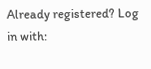Already registered? Log in with: